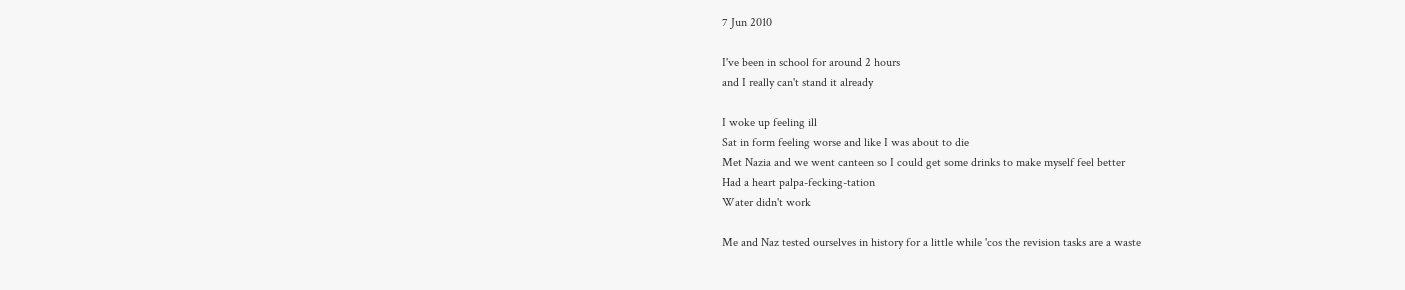7 Jun 2010

I've been in school for around 2 hours
and I really can't stand it already

I woke up feeling ill
Sat in form feeling worse and like I was about to die
Met Nazia and we went canteen so I could get some drinks to make myself feel better
Had a heart palpa-fecking-tation
Water didn't work

Me and Naz tested ourselves in history for a little while 'cos the revision tasks are a waste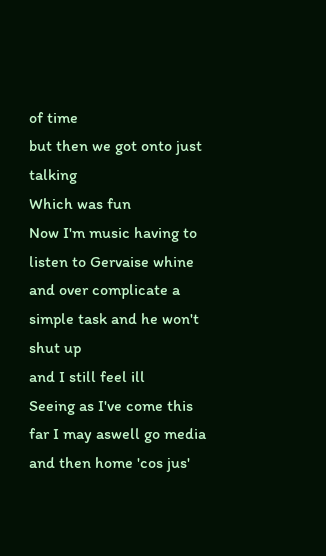of time
but then we got onto just talking
Which was fun
Now I'm music having to listen to Gervaise whine and over complicate a simple task and he won't shut up
and I still feel ill
Seeing as I've come this far I may aswell go media
and then home 'cos jus'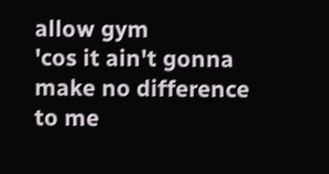allow gym
'cos it ain't gonna make no difference to me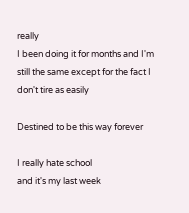really
I been doing it for months and I'm still the same except for the fact I don't tire as easily

Destined to be this way forever

I really hate school
and it's my last week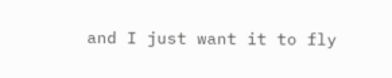and I just want it to fly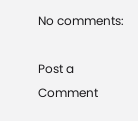No comments:

Post a Comment